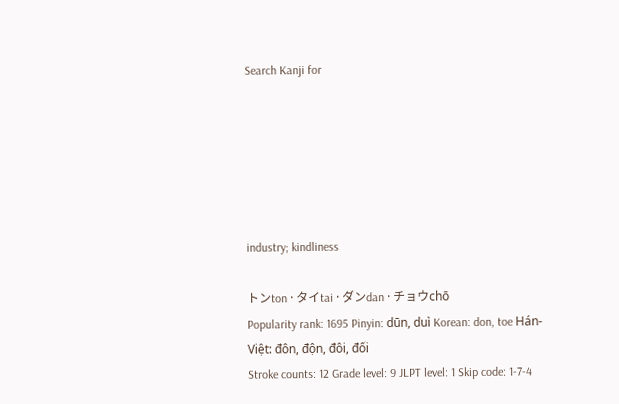Search Kanji for






industry; kindliness

トンton · タイtai · ダンdan · チョウchō
Popularity rank: 1695 Pinyin: dūn, duì Korean: don, toe Hán-Việt: đôn, độn, đôi, đối
Stroke counts: 12 Grade level: 9 JLPT level: 1 Skip code: 1-7-4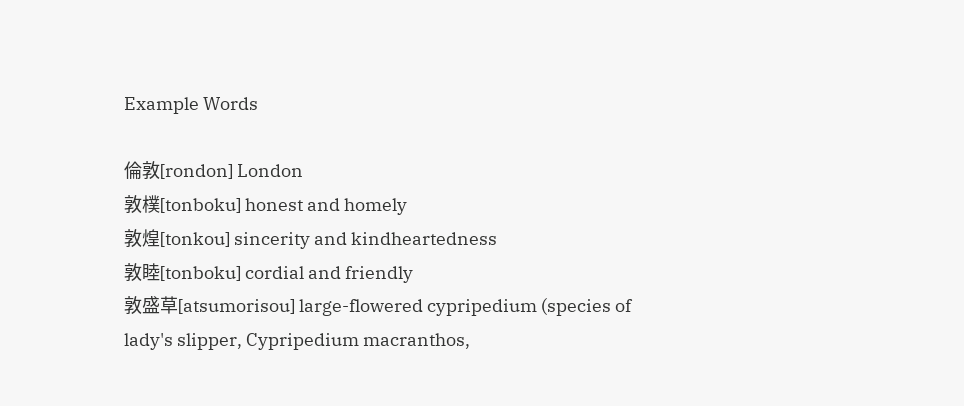Example Words

倫敦[rondon] London
敦樸[tonboku] honest and homely
敦煌[tonkou] sincerity and kindheartedness
敦睦[tonboku] cordial and friendly
敦盛草[atsumorisou] large-flowered cypripedium (species of lady's slipper, Cypripedium macranthos,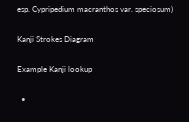esp. Cypripedium macranthos var. speciosum)

Kanji Strokes Diagram

Example Kanji lookup

  •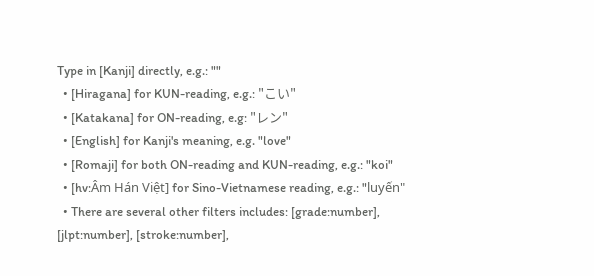Type in [Kanji] directly, e.g.: ""
  • [Hiragana] for KUN-reading, e.g.: "こい"
  • [Katakana] for ON-reading, e.g: "レン"
  • [English] for Kanji's meaning, e.g. "love"
  • [Romaji] for both ON-reading and KUN-reading, e.g.: "koi"
  • [hv:Âm Hán Việt] for Sino-Vietnamese reading, e.g.: "luyến"
  • There are several other filters includes: [grade:number], [jlpt:number], [stroke:number],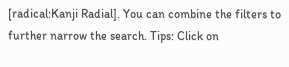[radical:Kanji Radial]. You can combine the filters to further narrow the search. Tips: Click on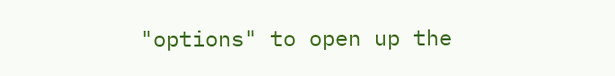"options" to open up the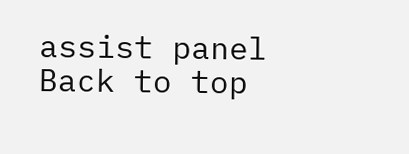assist panel
Back to top